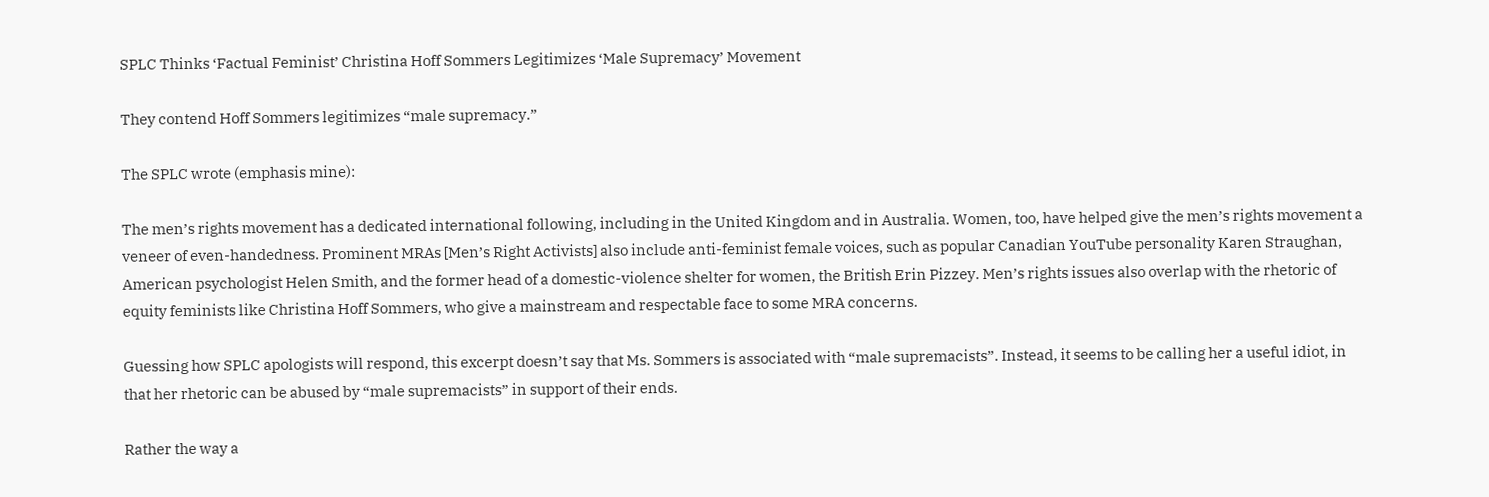SPLC Thinks ‘Factual Feminist’ Christina Hoff Sommers Legitimizes ‘Male Supremacy’ Movement

They contend Hoff Sommers legitimizes “male supremacy.”

The SPLC wrote (emphasis mine):

The men’s rights movement has a dedicated international following, including in the United Kingdom and in Australia. Women, too, have helped give the men’s rights movement a veneer of even-handedness. Prominent MRAs [Men’s Right Activists] also include anti-feminist female voices, such as popular Canadian YouTube personality Karen Straughan, American psychologist Helen Smith, and the former head of a domestic-violence shelter for women, the British Erin Pizzey. Men’s rights issues also overlap with the rhetoric of equity feminists like Christina Hoff Sommers, who give a mainstream and respectable face to some MRA concerns.

Guessing how SPLC apologists will respond, this excerpt doesn’t say that Ms. Sommers is associated with “male supremacists”. Instead, it seems to be calling her a useful idiot, in that her rhetoric can be abused by “male supremacists” in support of their ends.

Rather the way a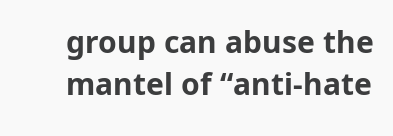group can abuse the mantel of “anti-hate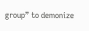group” to demonize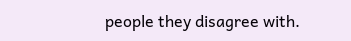people they disagree with.